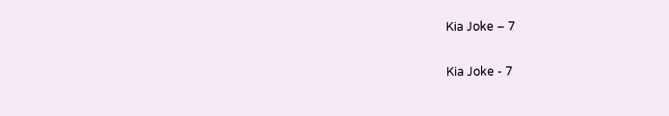Kia Joke – 7

Kia Joke - 7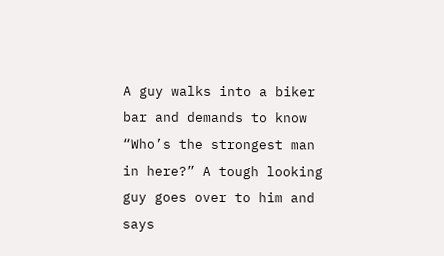A guy walks into a biker bar and demands to know “Who’s the strongest man in here?” A tough looking guy goes over to him and says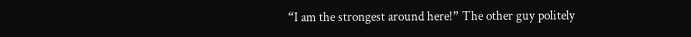“I am the strongest around here!” The other guy politely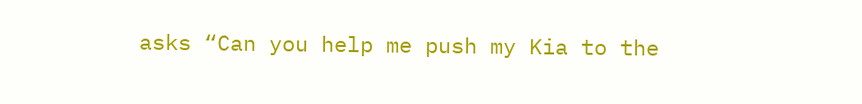asks “Can you help me push my Kia to the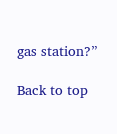gas station?”

Back to top